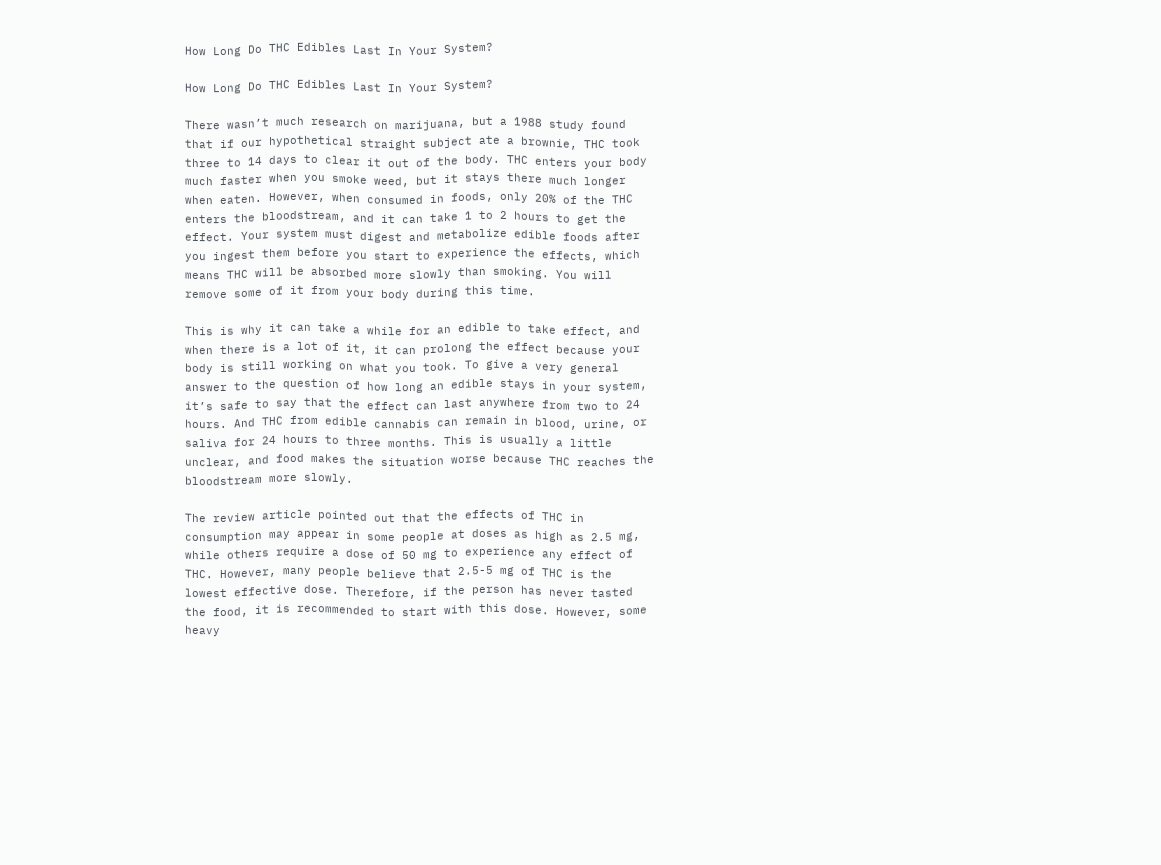How Long Do THC Edibles Last In Your System?

How Long Do THC Edibles Last In Your System?

There wasn’t much research on marijuana, but a 1988 study found that if our hypothetical straight subject ate a brownie, THC took three to 14 days to clear it out of the body. THC enters your body much faster when you smoke weed, but it stays there much longer when eaten. However, when consumed in foods, only 20% of the THC enters the bloodstream, and it can take 1 to 2 hours to get the effect. Your system must digest and metabolize edible foods after you ingest them before you start to experience the effects, which means THC will be absorbed more slowly than smoking. You will remove some of it from your body during this time.

This is why it can take a while for an edible to take effect, and when there is a lot of it, it can prolong the effect because your body is still working on what you took. To give a very general answer to the question of how long an edible stays in your system, it’s safe to say that the effect can last anywhere from two to 24 hours. And THC from edible cannabis can remain in blood, urine, or saliva for 24 hours to three months. This is usually a little unclear, and food makes the situation worse because THC reaches the bloodstream more slowly.

The review article pointed out that the effects of THC in consumption may appear in some people at doses as high as 2.5 mg, while others require a dose of 50 mg to experience any effect of THC. However, many people believe that 2.5-5 mg of THC is the lowest effective dose. Therefore, if the person has never tasted the food, it is recommended to start with this dose. However, some heavy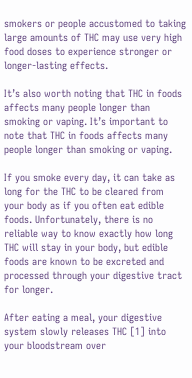smokers or people accustomed to taking large amounts of THC may use very high food doses to experience stronger or longer-lasting effects.

It’s also worth noting that THC in foods affects many people longer than smoking or vaping. It’s important to note that THC in foods affects many people longer than smoking or vaping.

If you smoke every day, it can take as long for the THC to be cleared from your body as if you often eat edible foods. Unfortunately, there is no reliable way to know exactly how long THC will stay in your body, but edible foods are known to be excreted and processed through your digestive tract for longer.

After eating a meal, your digestive system slowly releases THC [1] into your bloodstream over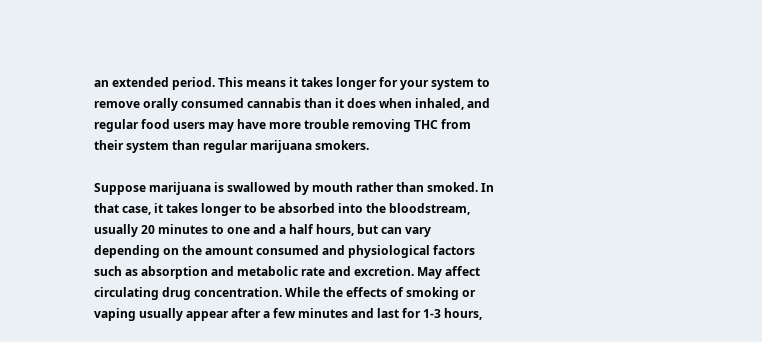an extended period. This means it takes longer for your system to remove orally consumed cannabis than it does when inhaled, and regular food users may have more trouble removing THC from their system than regular marijuana smokers.

Suppose marijuana is swallowed by mouth rather than smoked. In that case, it takes longer to be absorbed into the bloodstream, usually 20 minutes to one and a half hours, but can vary depending on the amount consumed and physiological factors such as absorption and metabolic rate and excretion. May affect circulating drug concentration. While the effects of smoking or vaping usually appear after a few minutes and last for 1-3 hours,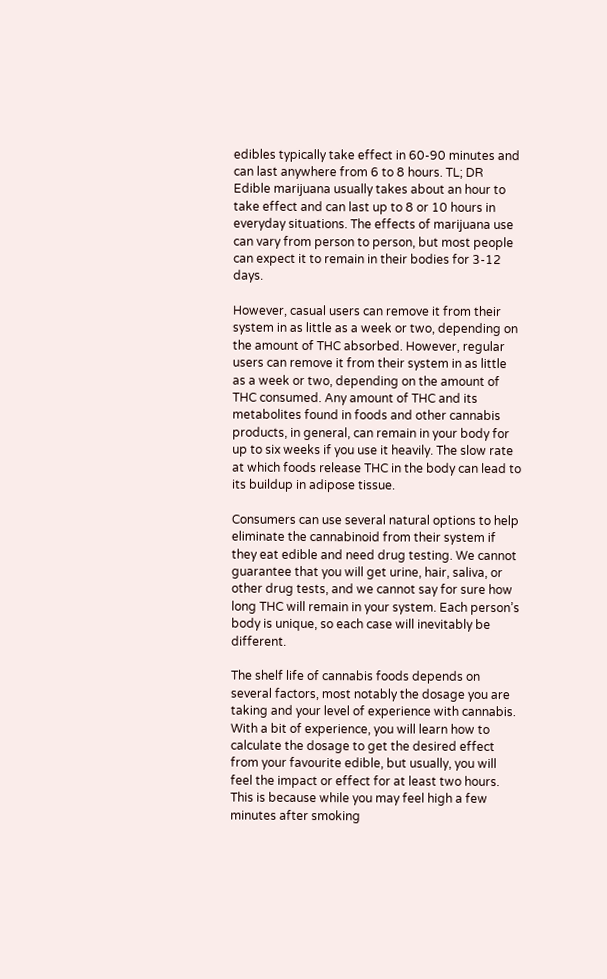edibles typically take effect in 60-90 minutes and can last anywhere from 6 to 8 hours. TL; DR Edible marijuana usually takes about an hour to take effect and can last up to 8 or 10 hours in everyday situations. The effects of marijuana use can vary from person to person, but most people can expect it to remain in their bodies for 3-12 days.

However, casual users can remove it from their system in as little as a week or two, depending on the amount of THC absorbed. However, regular users can remove it from their system in as little as a week or two, depending on the amount of THC consumed. Any amount of THC and its metabolites found in foods and other cannabis products, in general, can remain in your body for up to six weeks if you use it heavily. The slow rate at which foods release THC in the body can lead to its buildup in adipose tissue.

Consumers can use several natural options to help eliminate the cannabinoid from their system if they eat edible and need drug testing. We cannot guarantee that you will get urine, hair, saliva, or other drug tests, and we cannot say for sure how long THC will remain in your system. Each person’s body is unique, so each case will inevitably be different.

The shelf life of cannabis foods depends on several factors, most notably the dosage you are taking and your level of experience with cannabis. With a bit of experience, you will learn how to calculate the dosage to get the desired effect from your favourite edible, but usually, you will feel the impact or effect for at least two hours. This is because while you may feel high a few minutes after smoking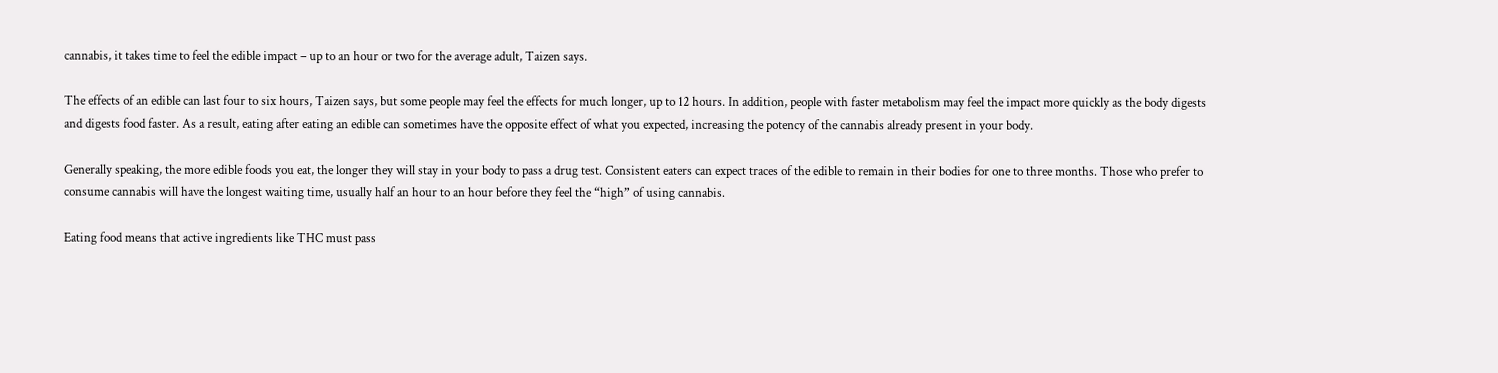cannabis, it takes time to feel the edible impact – up to an hour or two for the average adult, Taizen says.

The effects of an edible can last four to six hours, Taizen says, but some people may feel the effects for much longer, up to 12 hours. In addition, people with faster metabolism may feel the impact more quickly as the body digests and digests food faster. As a result, eating after eating an edible can sometimes have the opposite effect of what you expected, increasing the potency of the cannabis already present in your body.

Generally speaking, the more edible foods you eat, the longer they will stay in your body to pass a drug test. Consistent eaters can expect traces of the edible to remain in their bodies for one to three months. Those who prefer to consume cannabis will have the longest waiting time, usually half an hour to an hour before they feel the “high” of using cannabis.

Eating food means that active ingredients like THC must pass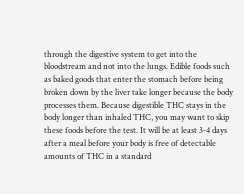through the digestive system to get into the bloodstream and not into the lungs. Edible foods such as baked goods that enter the stomach before being broken down by the liver take longer because the body processes them. Because digestible THC stays in the body longer than inhaled THC, you may want to skip these foods before the test. It will be at least 3-4 days after a meal before your body is free of detectable amounts of THC in a standard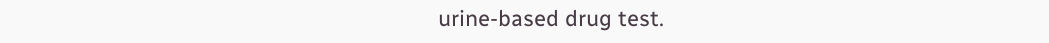urine-based drug test.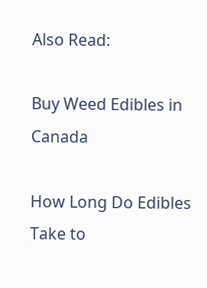Also Read:

Buy Weed Edibles in Canada

How Long Do Edibles Take to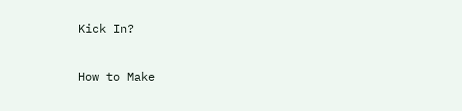Kick In?

How to Make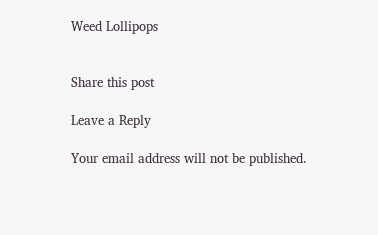Weed Lollipops


Share this post

Leave a Reply

Your email address will not be published.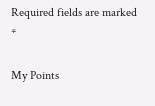Required fields are marked *

My Points